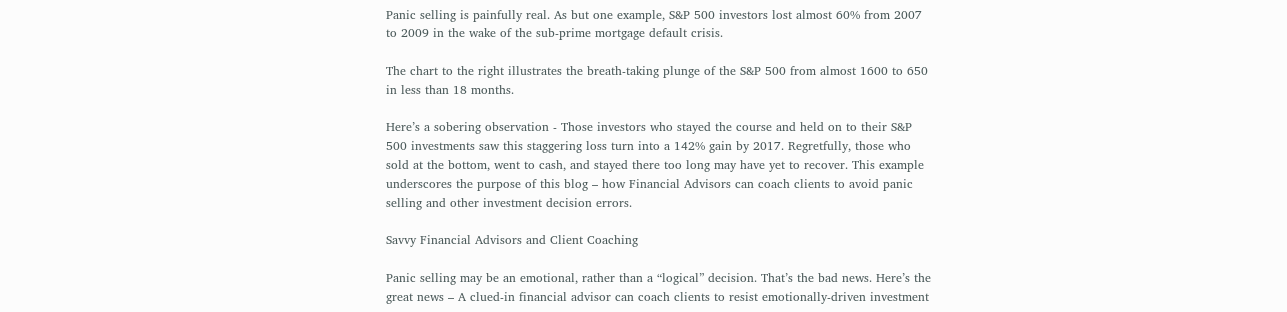Panic selling is painfully real. As but one example, S&P 500 investors lost almost 60% from 2007 to 2009 in the wake of the sub-prime mortgage default crisis.

The chart to the right illustrates the breath-taking plunge of the S&P 500 from almost 1600 to 650 in less than 18 months.

Here’s a sobering observation - Those investors who stayed the course and held on to their S&P 500 investments saw this staggering loss turn into a 142% gain by 2017. Regretfully, those who sold at the bottom, went to cash, and stayed there too long may have yet to recover. This example underscores the purpose of this blog – how Financial Advisors can coach clients to avoid panic selling and other investment decision errors.

Savvy Financial Advisors and Client Coaching

Panic selling may be an emotional, rather than a “logical” decision. That’s the bad news. Here’s the great news – A clued-in financial advisor can coach clients to resist emotionally-driven investment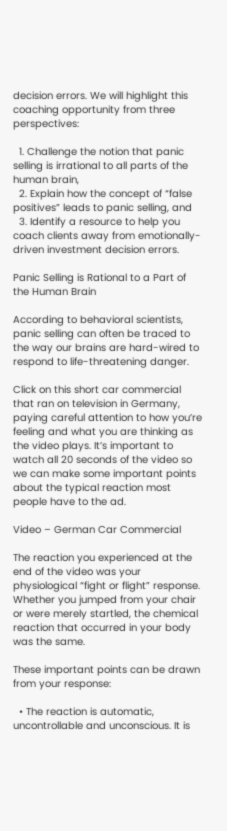decision errors. We will highlight this coaching opportunity from three perspectives:

  1. Challenge the notion that panic selling is irrational to all parts of the human brain,
  2. Explain how the concept of “false positives” leads to panic selling, and
  3. Identify a resource to help you coach clients away from emotionally-driven investment decision errors.

Panic Selling is Rational to a Part of the Human Brain

According to behavioral scientists, panic selling can often be traced to the way our brains are hard-wired to respond to life-threatening danger.

Click on this short car commercial that ran on television in Germany, paying careful attention to how you’re feeling and what you are thinking as the video plays. It’s important to watch all 20 seconds of the video so we can make some important points about the typical reaction most people have to the ad.

Video – German Car Commercial

The reaction you experienced at the end of the video was your physiological “fight or flight” response. Whether you jumped from your chair or were merely startled, the chemical reaction that occurred in your body was the same.

These important points can be drawn from your response:

  • The reaction is automatic, uncontrollable and unconscious. It is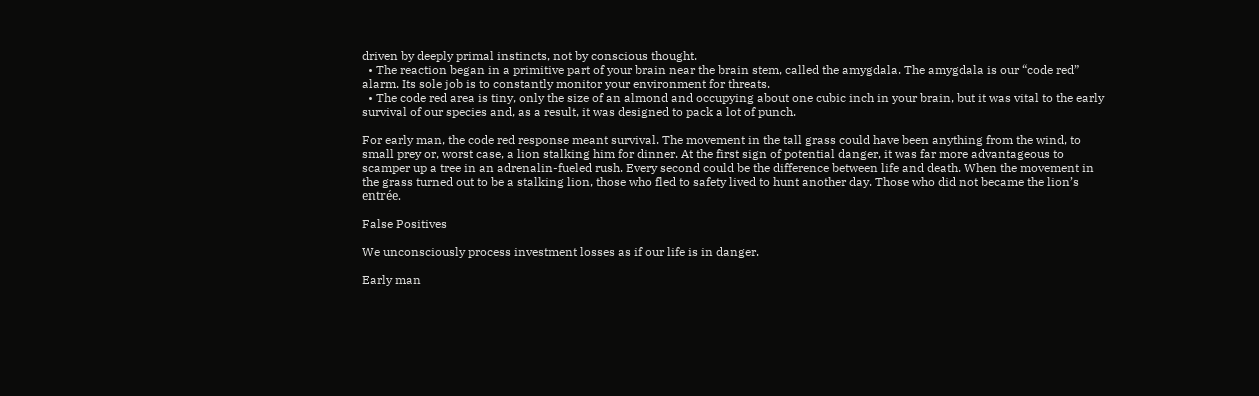driven by deeply primal instincts, not by conscious thought.
  • The reaction began in a primitive part of your brain near the brain stem, called the amygdala. The amygdala is our “code red” alarm. Its sole job is to constantly monitor your environment for threats.
  • The code red area is tiny, only the size of an almond and occupying about one cubic inch in your brain, but it was vital to the early survival of our species and, as a result, it was designed to pack a lot of punch.

For early man, the code red response meant survival. The movement in the tall grass could have been anything from the wind, to small prey or, worst case, a lion stalking him for dinner. At the first sign of potential danger, it was far more advantageous to scamper up a tree in an adrenalin-fueled rush. Every second could be the difference between life and death. When the movement in the grass turned out to be a stalking lion, those who fled to safety lived to hunt another day. Those who did not became the lion’s entrée.

False Positives

We unconsciously process investment losses as if our life is in danger.

Early man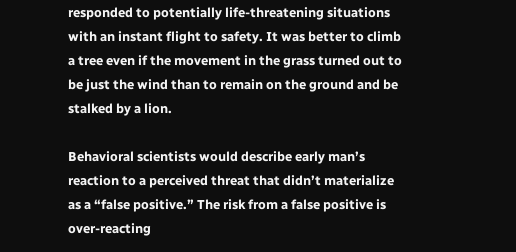responded to potentially life-threatening situations with an instant flight to safety. It was better to climb a tree even if the movement in the grass turned out to be just the wind than to remain on the ground and be stalked by a lion.

Behavioral scientists would describe early man’s reaction to a perceived threat that didn’t materialize as a “false positive.” The risk from a false positive is over-reacting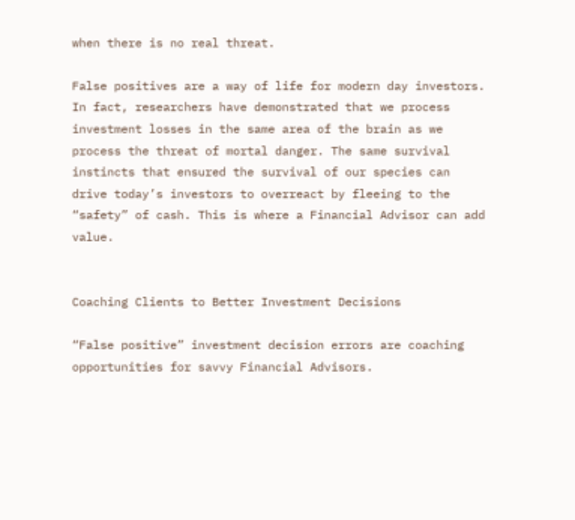when there is no real threat.

False positives are a way of life for modern day investors. In fact, researchers have demonstrated that we process investment losses in the same area of the brain as we process the threat of mortal danger. The same survival instincts that ensured the survival of our species can drive today’s investors to overreact by fleeing to the “safety” of cash. This is where a Financial Advisor can add value.


Coaching Clients to Better Investment Decisions

“False positive” investment decision errors are coaching opportunities for savvy Financial Advisors.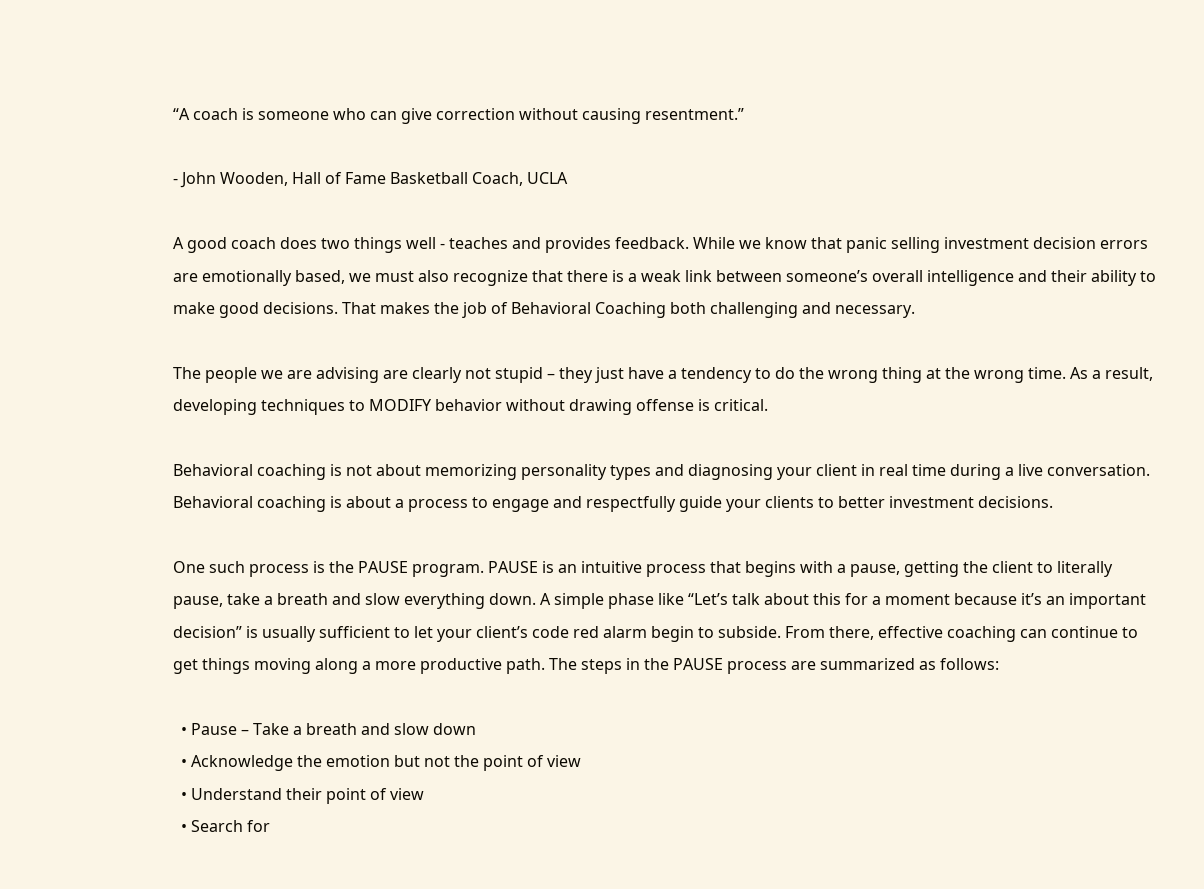“A coach is someone who can give correction without causing resentment.”

- John Wooden, Hall of Fame Basketball Coach, UCLA

A good coach does two things well - teaches and provides feedback. While we know that panic selling investment decision errors are emotionally based, we must also recognize that there is a weak link between someone’s overall intelligence and their ability to make good decisions. That makes the job of Behavioral Coaching both challenging and necessary.

The people we are advising are clearly not stupid – they just have a tendency to do the wrong thing at the wrong time. As a result, developing techniques to MODIFY behavior without drawing offense is critical.

Behavioral coaching is not about memorizing personality types and diagnosing your client in real time during a live conversation. Behavioral coaching is about a process to engage and respectfully guide your clients to better investment decisions.

One such process is the PAUSE program. PAUSE is an intuitive process that begins with a pause, getting the client to literally pause, take a breath and slow everything down. A simple phase like “Let’s talk about this for a moment because it’s an important decision” is usually sufficient to let your client’s code red alarm begin to subside. From there, effective coaching can continue to get things moving along a more productive path. The steps in the PAUSE process are summarized as follows:

  • Pause – Take a breath and slow down
  • Acknowledge the emotion but not the point of view
  • Understand their point of view
  • Search for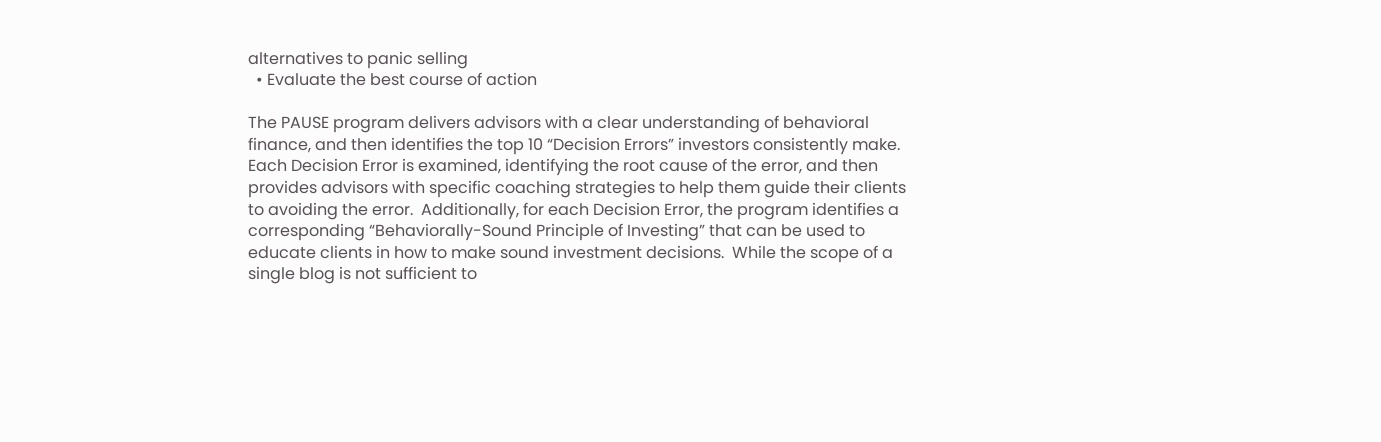alternatives to panic selling
  • Evaluate the best course of action

The PAUSE program delivers advisors with a clear understanding of behavioral finance, and then identifies the top 10 “Decision Errors” investors consistently make.  Each Decision Error is examined, identifying the root cause of the error, and then provides advisors with specific coaching strategies to help them guide their clients to avoiding the error.  Additionally, for each Decision Error, the program identifies a corresponding “Behaviorally-Sound Principle of Investing” that can be used to educate clients in how to make sound investment decisions.  While the scope of a single blog is not sufficient to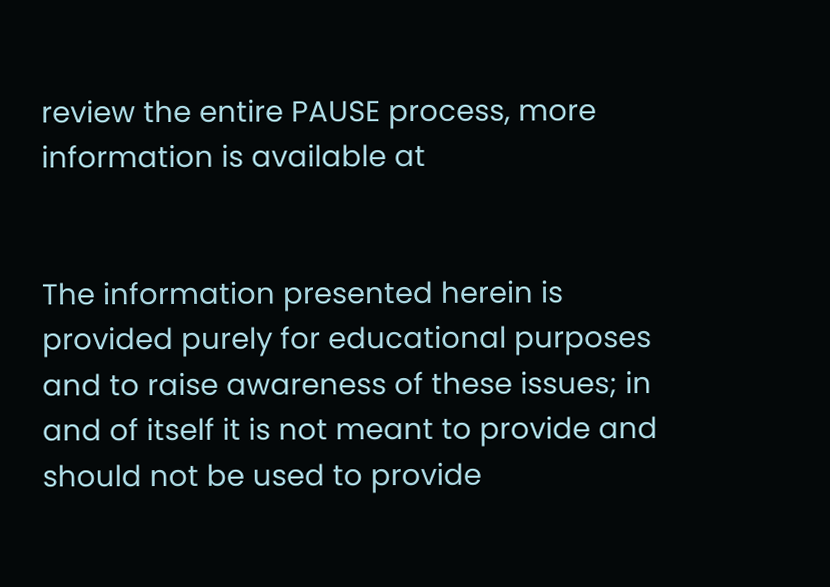review the entire PAUSE process, more information is available at


The information presented herein is provided purely for educational purposes and to raise awareness of these issues; in and of itself it is not meant to provide and should not be used to provide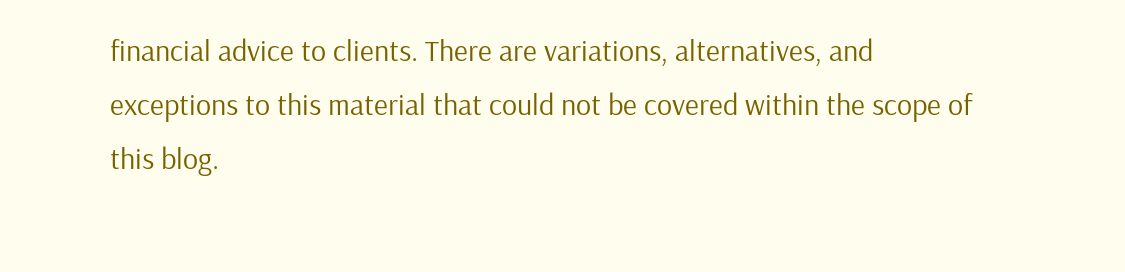financial advice to clients. There are variations, alternatives, and exceptions to this material that could not be covered within the scope of this blog.